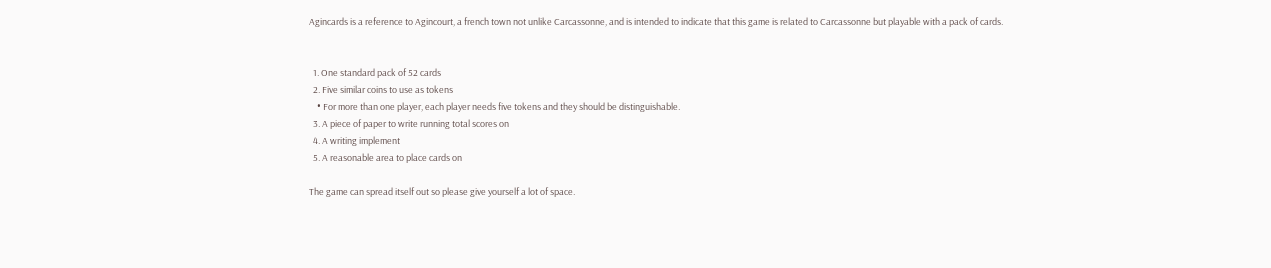Agincards is a reference to Agincourt, a french town not unlike Carcassonne, and is intended to indicate that this game is related to Carcassonne but playable with a pack of cards.


  1. One standard pack of 52 cards
  2. Five similar coins to use as tokens
    • For more than one player, each player needs five tokens and they should be distinguishable.
  3. A piece of paper to write running total scores on
  4. A writing implement
  5. A reasonable area to place cards on

The game can spread itself out so please give yourself a lot of space.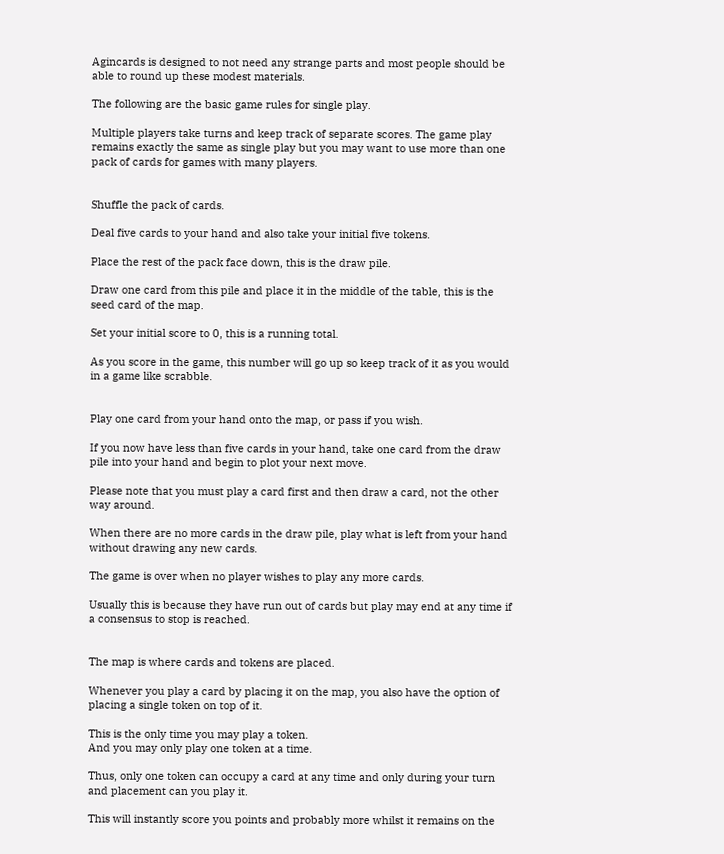Agincards is designed to not need any strange parts and most people should be able to round up these modest materials.

The following are the basic game rules for single play.

Multiple players take turns and keep track of separate scores. The game play remains exactly the same as single play but you may want to use more than one pack of cards for games with many players.


Shuffle the pack of cards.

Deal five cards to your hand and also take your initial five tokens.

Place the rest of the pack face down, this is the draw pile.

Draw one card from this pile and place it in the middle of the table, this is the seed card of the map.

Set your initial score to 0, this is a running total.

As you score in the game, this number will go up so keep track of it as you would in a game like scrabble.


Play one card from your hand onto the map, or pass if you wish.

If you now have less than five cards in your hand, take one card from the draw pile into your hand and begin to plot your next move.

Please note that you must play a card first and then draw a card, not the other way around.

When there are no more cards in the draw pile, play what is left from your hand without drawing any new cards.

The game is over when no player wishes to play any more cards.

Usually this is because they have run out of cards but play may end at any time if a consensus to stop is reached.


The map is where cards and tokens are placed.

Whenever you play a card by placing it on the map, you also have the option of placing a single token on top of it.

This is the only time you may play a token.
And you may only play one token at a time.

Thus, only one token can occupy a card at any time and only during your turn and placement can you play it.

This will instantly score you points and probably more whilst it remains on the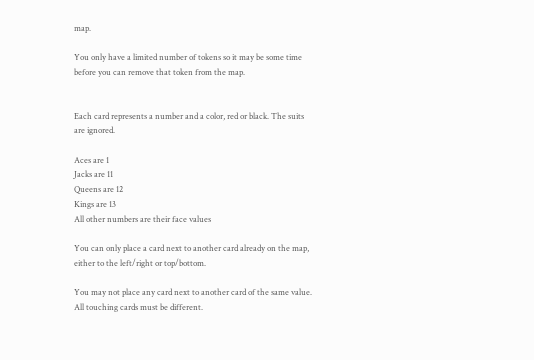map.

You only have a limited number of tokens so it may be some time before you can remove that token from the map.


Each card represents a number and a color, red or black. The suits are ignored.

Aces are 1
Jacks are 11
Queens are 12
Kings are 13
All other numbers are their face values

You can only place a card next to another card already on the map, either to the left/right or top/bottom.

You may not place any card next to another card of the same value.
All touching cards must be different.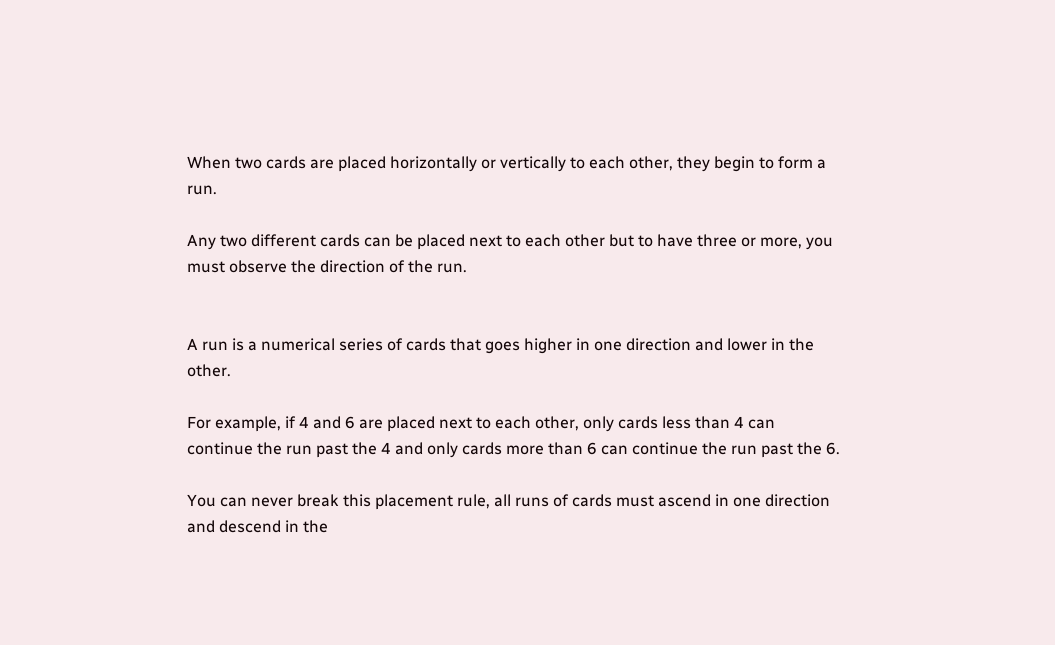When two cards are placed horizontally or vertically to each other, they begin to form a run.

Any two different cards can be placed next to each other but to have three or more, you must observe the direction of the run.


A run is a numerical series of cards that goes higher in one direction and lower in the other.

For example, if 4 and 6 are placed next to each other, only cards less than 4 can continue the run past the 4 and only cards more than 6 can continue the run past the 6.

You can never break this placement rule, all runs of cards must ascend in one direction and descend in the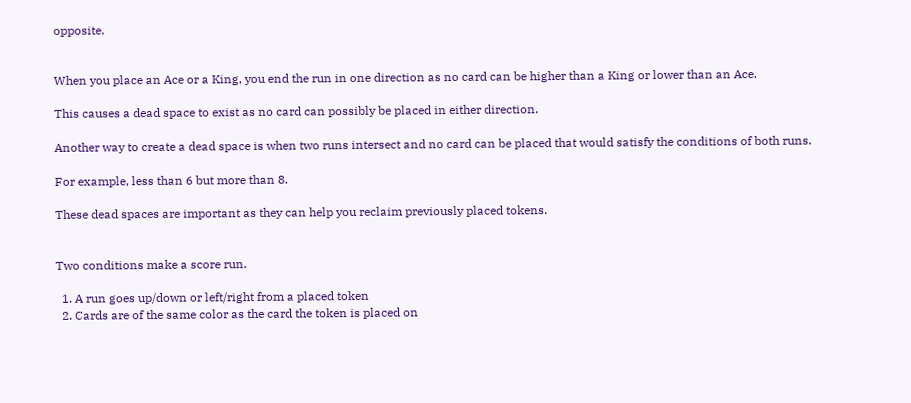opposite.


When you place an Ace or a King, you end the run in one direction as no card can be higher than a King or lower than an Ace.

This causes a dead space to exist as no card can possibly be placed in either direction.

Another way to create a dead space is when two runs intersect and no card can be placed that would satisfy the conditions of both runs.

For example, less than 6 but more than 8.

These dead spaces are important as they can help you reclaim previously placed tokens.


Two conditions make a score run.

  1. A run goes up/down or left/right from a placed token
  2. Cards are of the same color as the card the token is placed on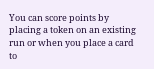You can score points by placing a token on an existing run or when you place a card to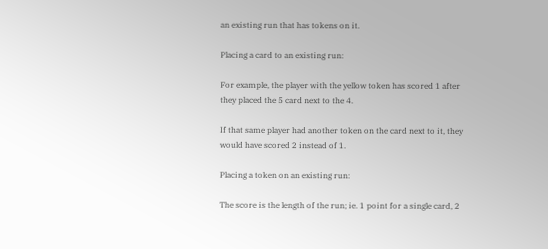an existing run that has tokens on it.

Placing a card to an existing run:

For example, the player with the yellow token has scored 1 after they placed the 5 card next to the 4.

If that same player had another token on the card next to it, they would have scored 2 instead of 1.

Placing a token on an existing run:

The score is the length of the run; ie. 1 point for a single card, 2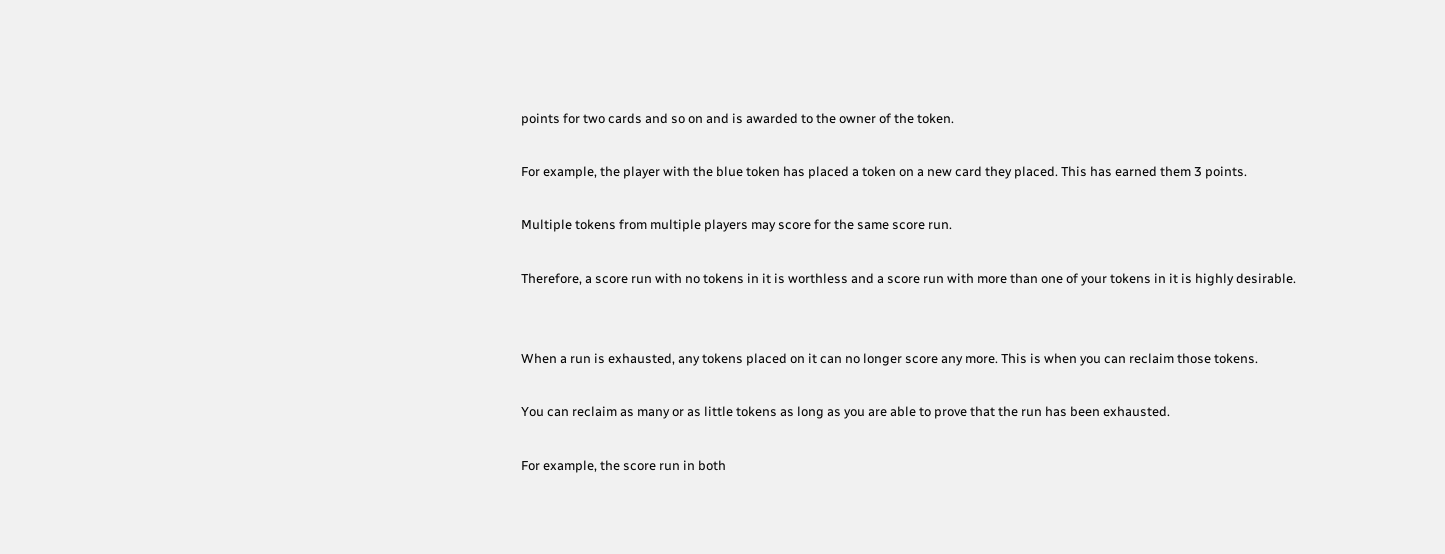points for two cards and so on and is awarded to the owner of the token.

For example, the player with the blue token has placed a token on a new card they placed. This has earned them 3 points.

Multiple tokens from multiple players may score for the same score run.

Therefore, a score run with no tokens in it is worthless and a score run with more than one of your tokens in it is highly desirable.


When a run is exhausted, any tokens placed on it can no longer score any more. This is when you can reclaim those tokens.

You can reclaim as many or as little tokens as long as you are able to prove that the run has been exhausted.

For example, the score run in both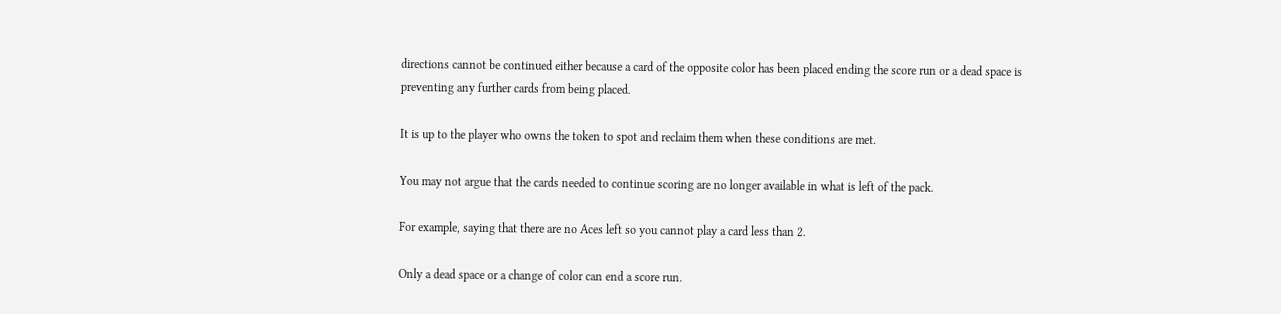directions cannot be continued either because a card of the opposite color has been placed ending the score run or a dead space is preventing any further cards from being placed.

It is up to the player who owns the token to spot and reclaim them when these conditions are met.

You may not argue that the cards needed to continue scoring are no longer available in what is left of the pack.

For example, saying that there are no Aces left so you cannot play a card less than 2.

Only a dead space or a change of color can end a score run.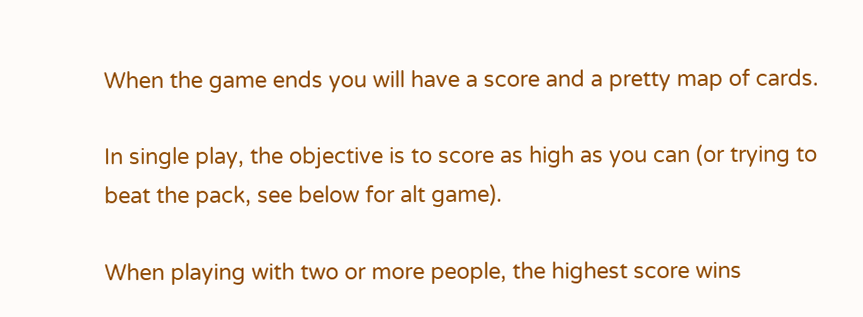When the game ends you will have a score and a pretty map of cards.

In single play, the objective is to score as high as you can (or trying to beat the pack, see below for alt game).

When playing with two or more people, the highest score wins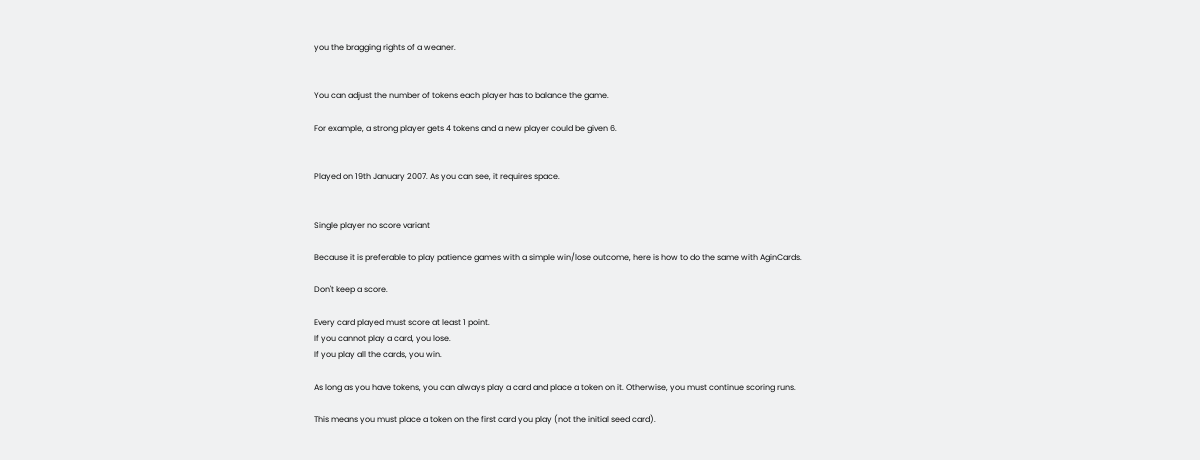you the bragging rights of a weaner.


You can adjust the number of tokens each player has to balance the game.

For example, a strong player gets 4 tokens and a new player could be given 6.


Played on 19th January 2007. As you can see, it requires space.


Single player no score variant

Because it is preferable to play patience games with a simple win/lose outcome, here is how to do the same with AginCards.

Don't keep a score.

Every card played must score at least 1 point.
If you cannot play a card, you lose.
If you play all the cards, you win.

As long as you have tokens, you can always play a card and place a token on it. Otherwise, you must continue scoring runs.

This means you must place a token on the first card you play (not the initial seed card).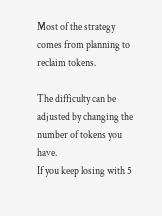Most of the strategy comes from planning to reclaim tokens.

The difficulty can be adjusted by changing the number of tokens you have.
If you keep losing with 5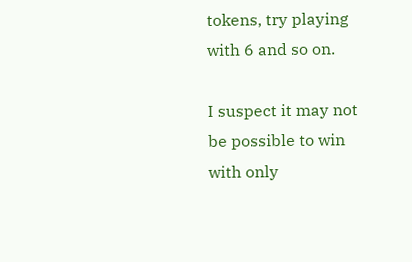tokens, try playing with 6 and so on.

I suspect it may not be possible to win with only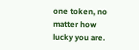one token, no matter how lucky you are.